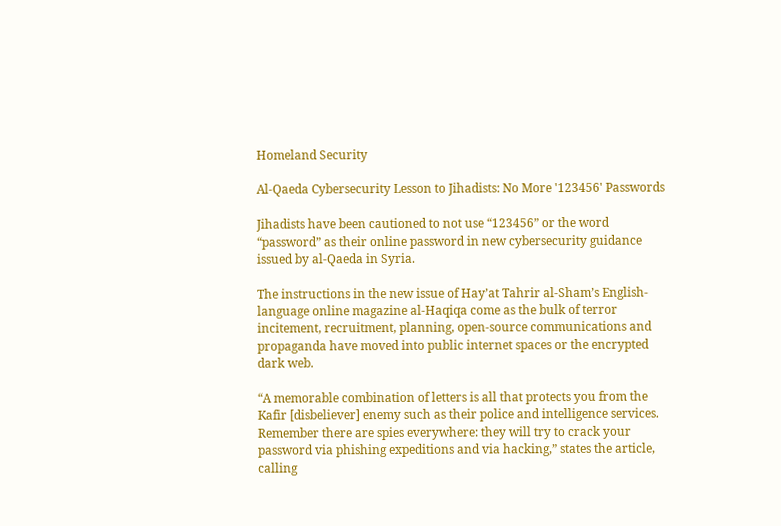Homeland Security

Al-Qaeda Cybersecurity Lesson to Jihadists: No More '123456' Passwords

Jihadists have been cautioned to not use “123456” or the word “password” as their online password in new cybersecurity guidance issued by al-Qaeda in Syria.

The instructions in the new issue of Hayʼat Tahrir al-Sham’s English-language online magazine al-Haqiqa come as the bulk of terror incitement, recruitment, planning, open-source communications and propaganda have moved into public internet spaces or the encrypted dark web.

“A memorable combination of letters is all that protects you from the Kafir [disbeliever] enemy such as their police and intelligence services. Remember there are spies everywhere: they will try to crack your password via phishing expeditions and via hacking,” states the article, calling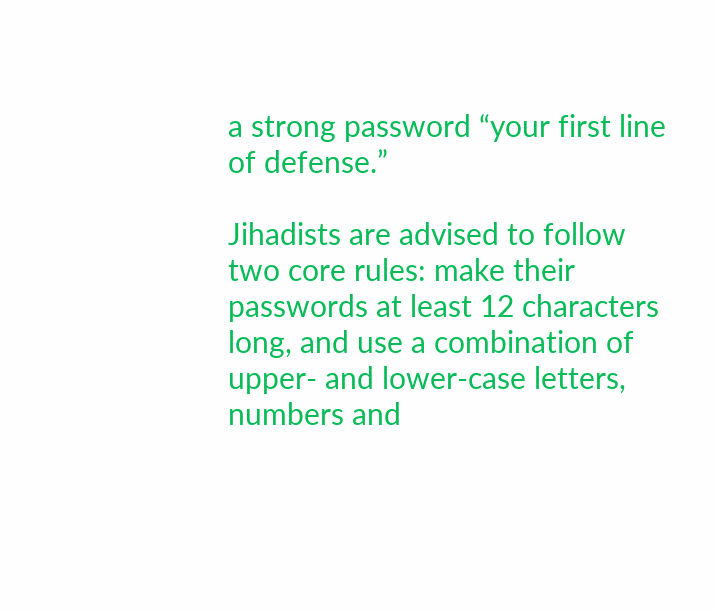a strong password “your first line of defense.”

Jihadists are advised to follow two core rules: make their passwords at least 12 characters long, and use a combination of upper- and lower-case letters, numbers and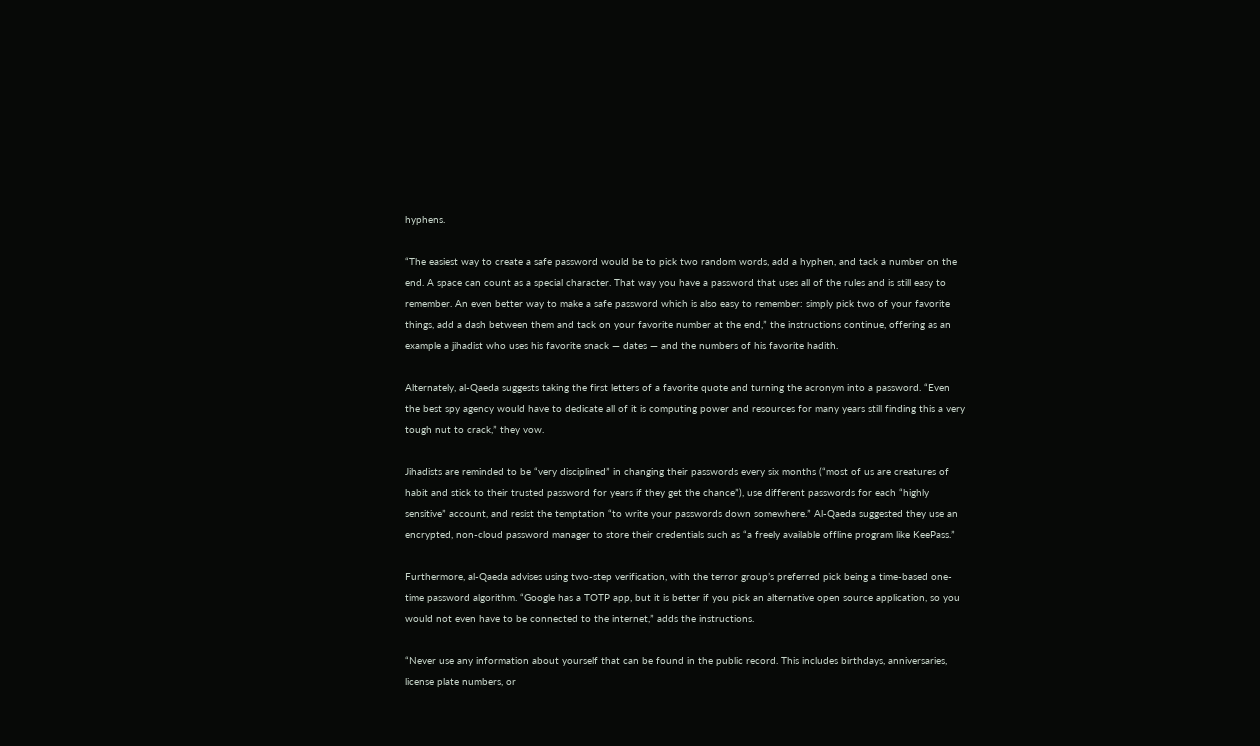hyphens.

“The easiest way to create a safe password would be to pick two random words, add a hyphen, and tack a number on the end. A space can count as a special character. That way you have a password that uses all of the rules and is still easy to remember. An even better way to make a safe password which is also easy to remember: simply pick two of your favorite things, add a dash between them and tack on your favorite number at the end,” the instructions continue, offering as an example a jihadist who uses his favorite snack — dates — and the numbers of his favorite hadith.

Alternately, al-Qaeda suggests taking the first letters of a favorite quote and turning the acronym into a password. “Even the best spy agency would have to dedicate all of it is computing power and resources for many years still finding this a very tough nut to crack,” they vow.

Jihadists are reminded to be “very disciplined” in changing their passwords every six months (“most of us are creatures of habit and stick to their trusted password for years if they get the chance”), use different passwords for each “highly sensitive” account, and resist the temptation “to write your passwords down somewhere.” Al-Qaeda suggested they use an encrypted, non-cloud password manager to store their credentials such as “a freely available offline program like KeePass.”

Furthermore, al-Qaeda advises using two-step verification, with the terror group’s preferred pick being a time-based one-time password algorithm. “Google has a TOTP app, but it is better if you pick an alternative open source application, so you would not even have to be connected to the internet,” adds the instructions.

“Never use any information about yourself that can be found in the public record. This includes birthdays, anniversaries, license plate numbers, or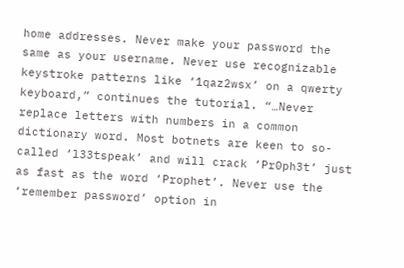home addresses. Never make your password the same as your username. Never use recognizable keystroke patterns like ‘1qaz2wsx’ on a qwerty keyboard,” continues the tutorial. “…Never replace letters with numbers in a common dictionary word. Most botnets are keen to so-called ‘l33tspeak’ and will crack ‘Pr0ph3t’ just as fast as the word ‘Prophet’. Never use the ‘remember password’ option in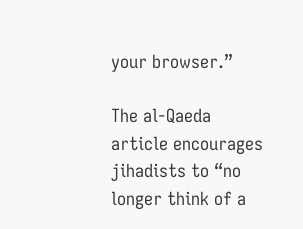your browser.”

The al-Qaeda article encourages jihadists to “no longer think of a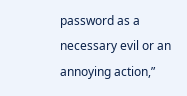password as a necessary evil or an annoying action,”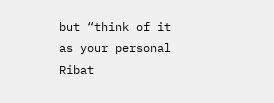but “think of it as your personal Ribat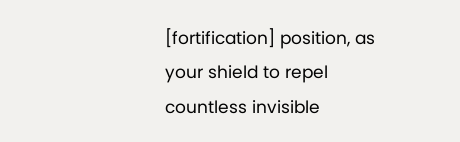[fortification] position, as your shield to repel countless invisible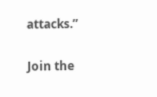attacks.”

Join the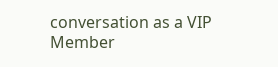conversation as a VIP Member